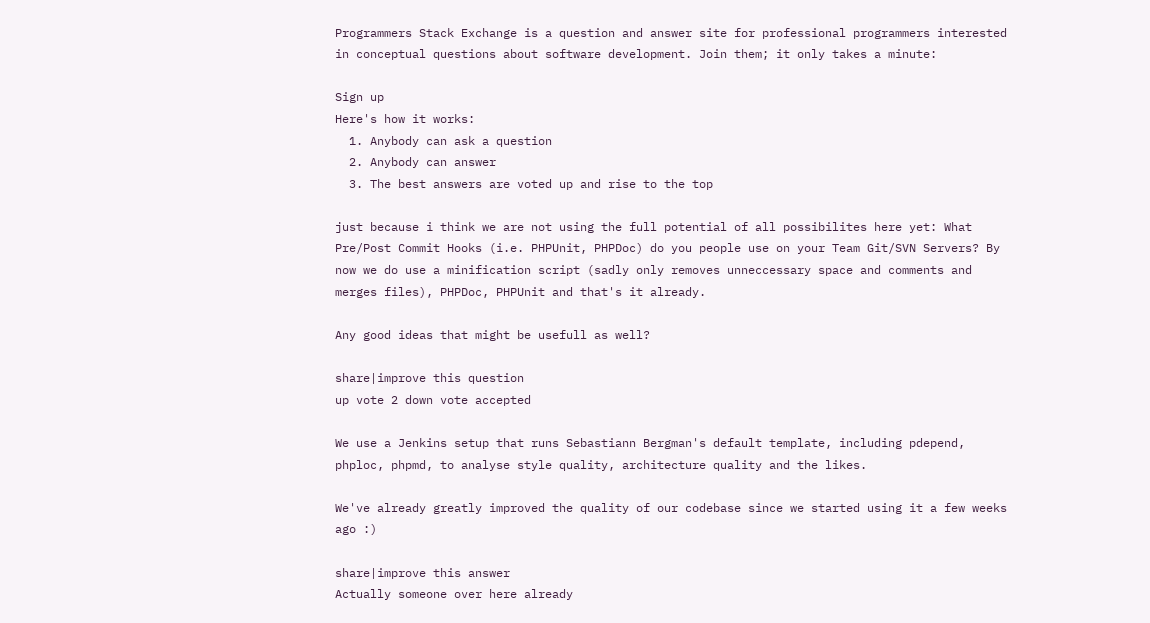Programmers Stack Exchange is a question and answer site for professional programmers interested in conceptual questions about software development. Join them; it only takes a minute:

Sign up
Here's how it works:
  1. Anybody can ask a question
  2. Anybody can answer
  3. The best answers are voted up and rise to the top

just because i think we are not using the full potential of all possibilites here yet: What Pre/Post Commit Hooks (i.e. PHPUnit, PHPDoc) do you people use on your Team Git/SVN Servers? By now we do use a minification script (sadly only removes unneccessary space and comments and merges files), PHPDoc, PHPUnit and that's it already.

Any good ideas that might be usefull as well?

share|improve this question
up vote 2 down vote accepted

We use a Jenkins setup that runs Sebastiann Bergman's default template, including pdepend, phploc, phpmd, to analyse style quality, architecture quality and the likes.

We've already greatly improved the quality of our codebase since we started using it a few weeks ago :)

share|improve this answer
Actually someone over here already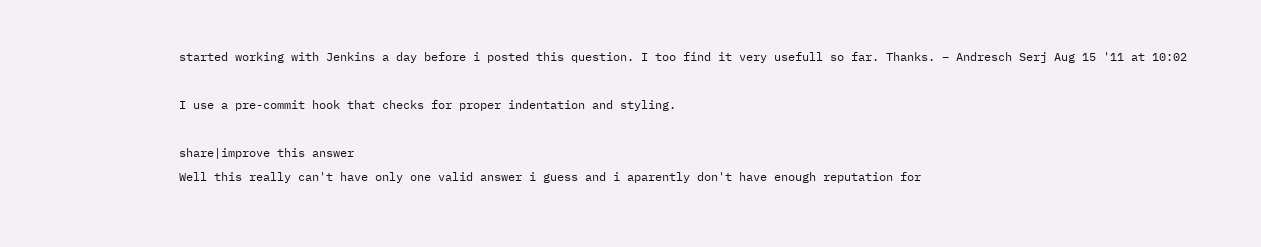started working with Jenkins a day before i posted this question. I too find it very usefull so far. Thanks. – Andresch Serj Aug 15 '11 at 10:02

I use a pre-commit hook that checks for proper indentation and styling.

share|improve this answer
Well this really can't have only one valid answer i guess and i aparently don't have enough reputation for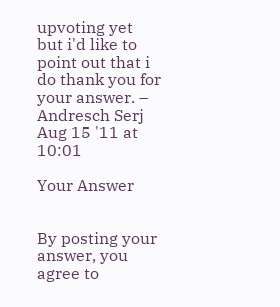upvoting yet but i'd like to point out that i do thank you for your answer. – Andresch Serj Aug 15 '11 at 10:01

Your Answer


By posting your answer, you agree to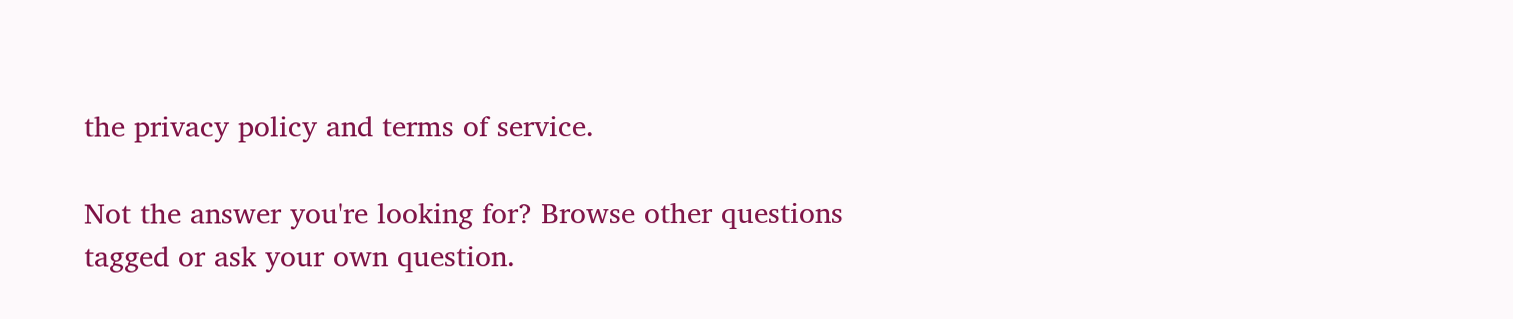the privacy policy and terms of service.

Not the answer you're looking for? Browse other questions tagged or ask your own question.